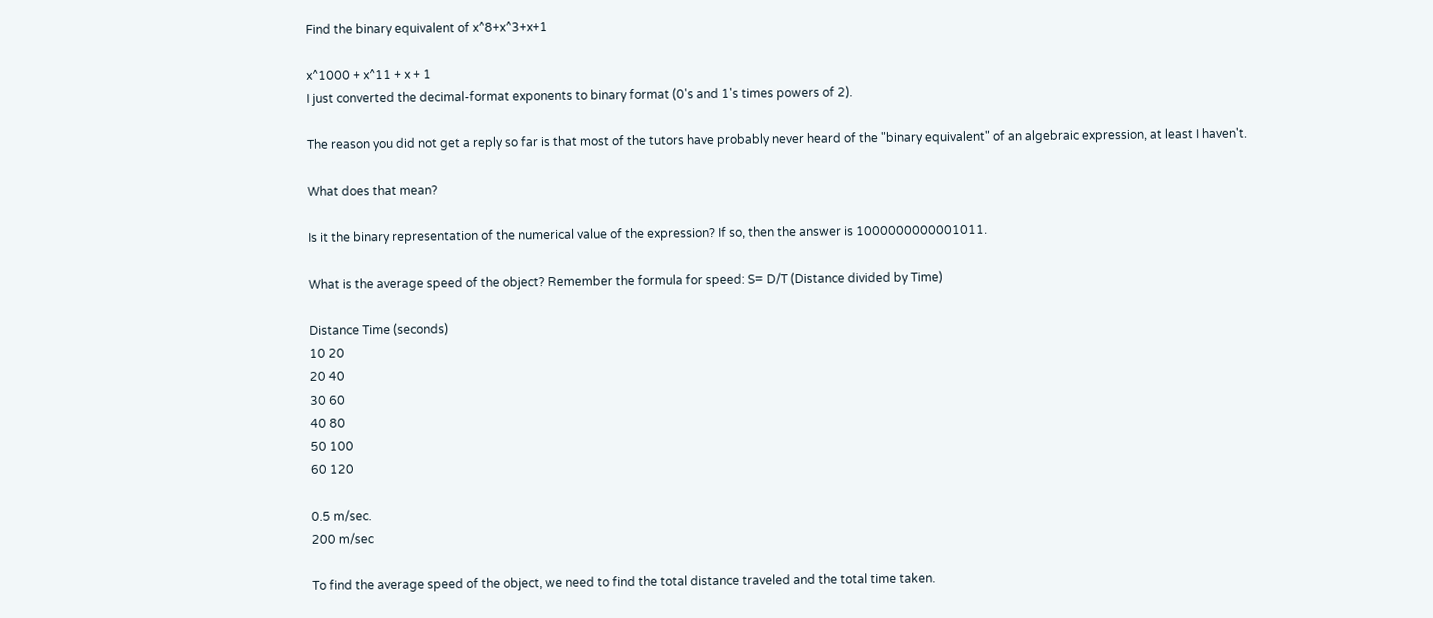Find the binary equivalent of x^8+x^3+x+1

x^1000 + x^11 + x + 1
I just converted the decimal-format exponents to binary format (0's and 1's times powers of 2).

The reason you did not get a reply so far is that most of the tutors have probably never heard of the "binary equivalent" of an algebraic expression, at least I haven't.

What does that mean?

Is it the binary representation of the numerical value of the expression? If so, then the answer is 1000000000001011.

What is the average speed of the object? Remember the formula for speed: S= D/T (Distance divided by Time)

Distance Time (seconds)
10 20
20 40
30 60
40 80
50 100
60 120

0.5 m/sec.
200 m/sec

To find the average speed of the object, we need to find the total distance traveled and the total time taken.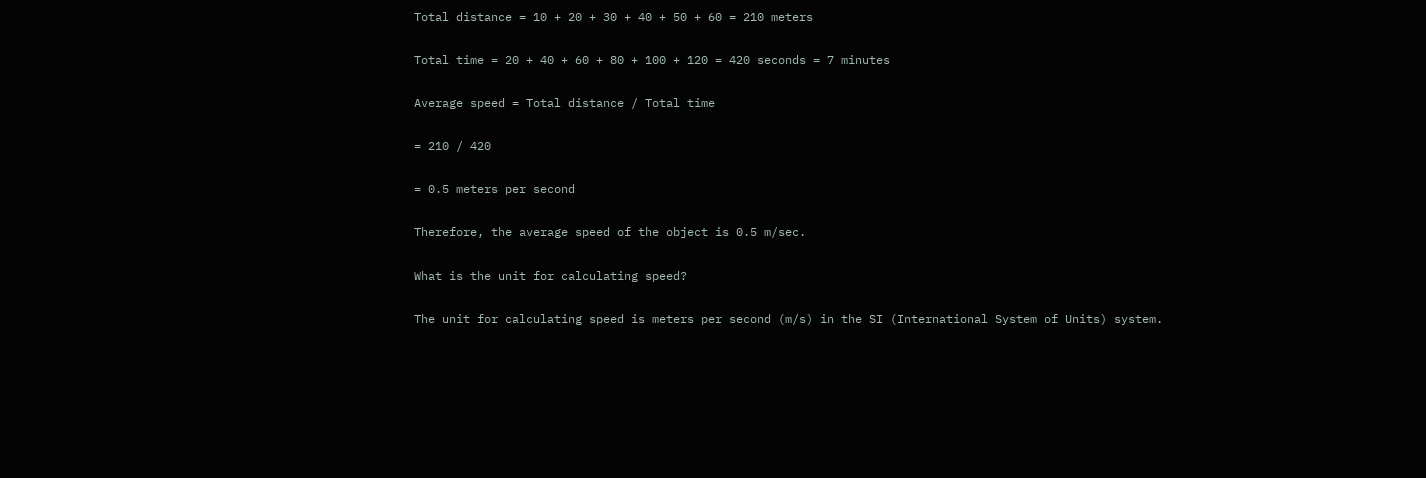Total distance = 10 + 20 + 30 + 40 + 50 + 60 = 210 meters

Total time = 20 + 40 + 60 + 80 + 100 + 120 = 420 seconds = 7 minutes

Average speed = Total distance / Total time

= 210 / 420

= 0.5 meters per second

Therefore, the average speed of the object is 0.5 m/sec.

What is the unit for calculating speed?

The unit for calculating speed is meters per second (m/s) in the SI (International System of Units) system.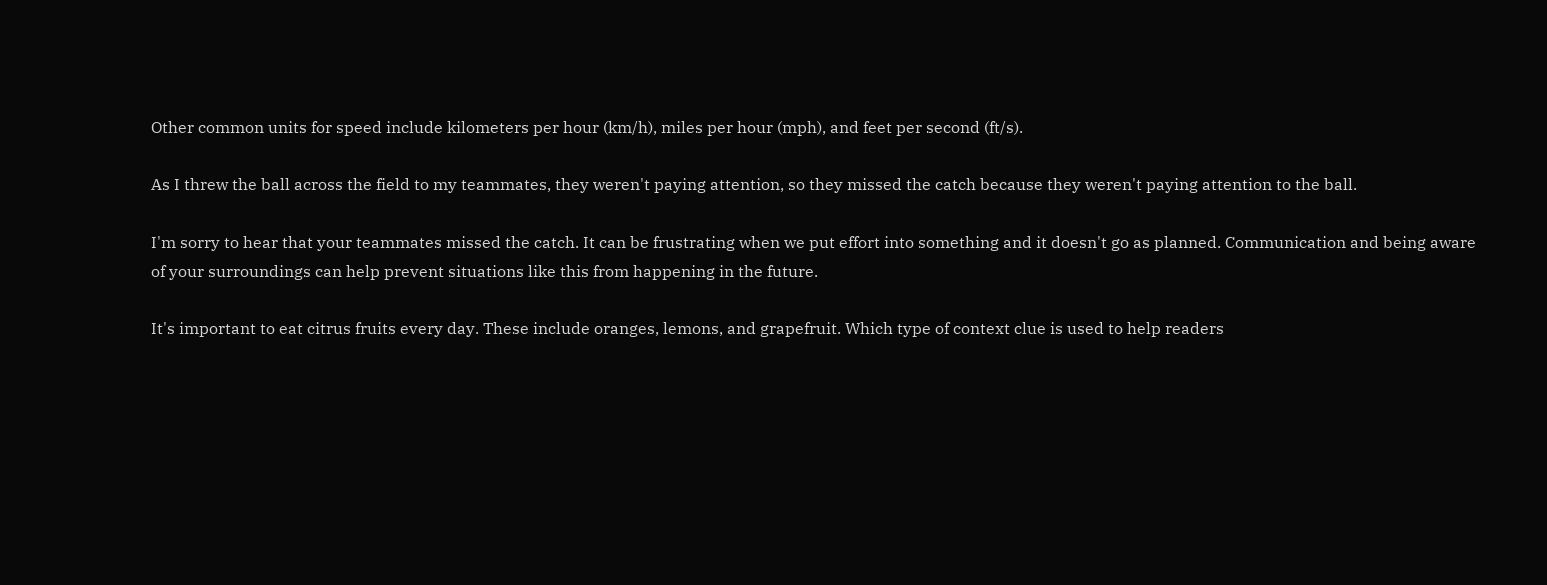Other common units for speed include kilometers per hour (km/h), miles per hour (mph), and feet per second (ft/s).

As I threw the ball across the field to my teammates, they weren't paying attention, so they missed the catch because they weren't paying attention to the ball.

I'm sorry to hear that your teammates missed the catch. It can be frustrating when we put effort into something and it doesn't go as planned. Communication and being aware of your surroundings can help prevent situations like this from happening in the future.

It's important to eat citrus fruits every day. These include oranges, lemons, and grapefruit. Which type of context clue is used to help readers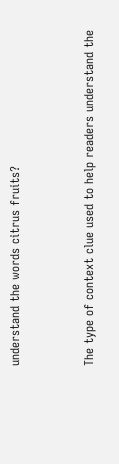understand the words citrus fruits?


The type of context clue used to help readers understand the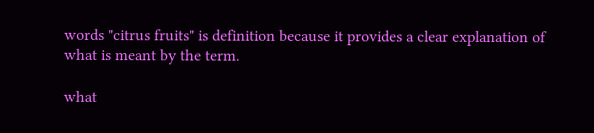words "citrus fruits" is definition because it provides a clear explanation of what is meant by the term.

what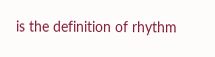is the definition of rhythm